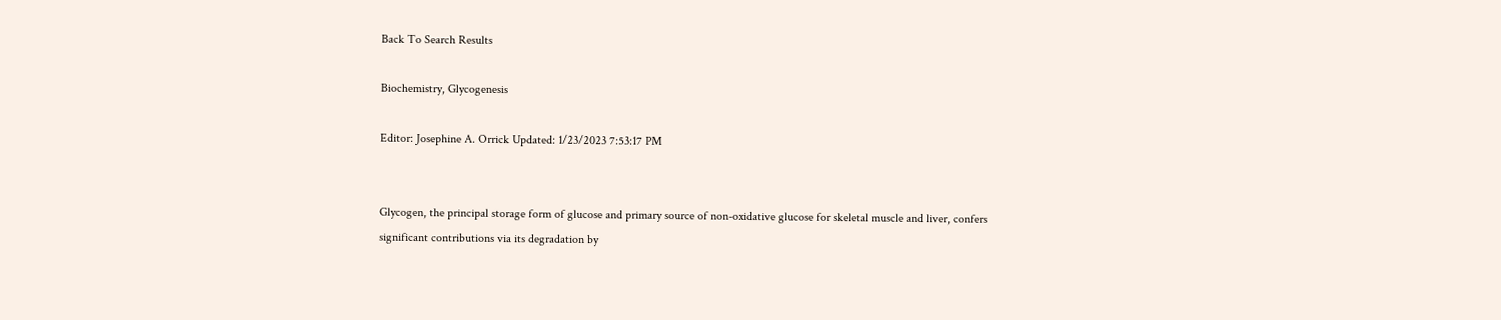Back To Search Results

Biochemistry, Glycogenesis

Editor: Josephine A. Orrick Updated: 1/23/2023 7:53:17 PM


Glycogen, the principal storage form of glucose and primary source of non-oxidative glucose for skeletal muscle and liver, confers significant contributions via its degradation by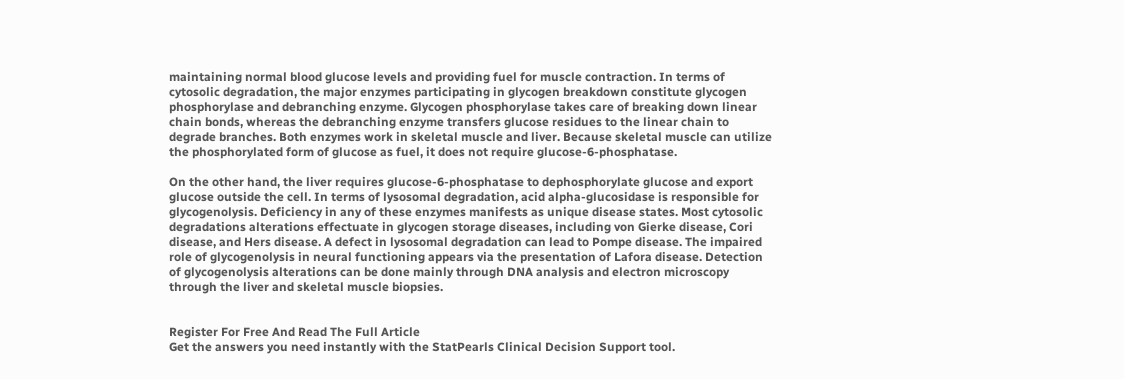maintaining normal blood glucose levels and providing fuel for muscle contraction. In terms of cytosolic degradation, the major enzymes participating in glycogen breakdown constitute glycogen phosphorylase and debranching enzyme. Glycogen phosphorylase takes care of breaking down linear chain bonds, whereas the debranching enzyme transfers glucose residues to the linear chain to degrade branches. Both enzymes work in skeletal muscle and liver. Because skeletal muscle can utilize the phosphorylated form of glucose as fuel, it does not require glucose-6-phosphatase.

On the other hand, the liver requires glucose-6-phosphatase to dephosphorylate glucose and export glucose outside the cell. In terms of lysosomal degradation, acid alpha-glucosidase is responsible for glycogenolysis. Deficiency in any of these enzymes manifests as unique disease states. Most cytosolic degradations alterations effectuate in glycogen storage diseases, including von Gierke disease, Cori disease, and Hers disease. A defect in lysosomal degradation can lead to Pompe disease. The impaired role of glycogenolysis in neural functioning appears via the presentation of Lafora disease. Detection of glycogenolysis alterations can be done mainly through DNA analysis and electron microscopy through the liver and skeletal muscle biopsies.


Register For Free And Read The Full Article
Get the answers you need instantly with the StatPearls Clinical Decision Support tool.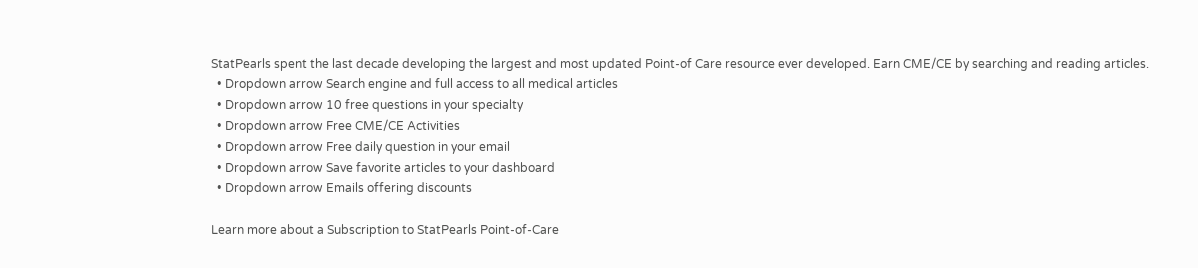StatPearls spent the last decade developing the largest and most updated Point-of Care resource ever developed. Earn CME/CE by searching and reading articles.
  • Dropdown arrow Search engine and full access to all medical articles
  • Dropdown arrow 10 free questions in your specialty
  • Dropdown arrow Free CME/CE Activities
  • Dropdown arrow Free daily question in your email
  • Dropdown arrow Save favorite articles to your dashboard
  • Dropdown arrow Emails offering discounts

Learn more about a Subscription to StatPearls Point-of-Care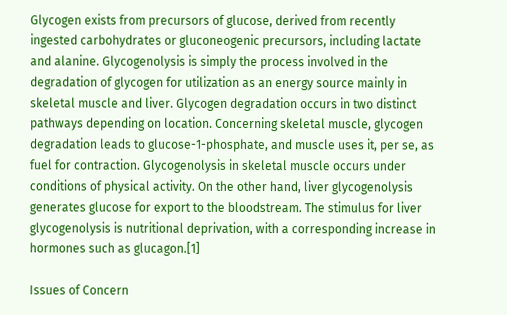Glycogen exists from precursors of glucose, derived from recently ingested carbohydrates or gluconeogenic precursors, including lactate and alanine. Glycogenolysis is simply the process involved in the degradation of glycogen for utilization as an energy source mainly in skeletal muscle and liver. Glycogen degradation occurs in two distinct pathways depending on location. Concerning skeletal muscle, glycogen degradation leads to glucose-1-phosphate, and muscle uses it, per se, as fuel for contraction. Glycogenolysis in skeletal muscle occurs under conditions of physical activity. On the other hand, liver glycogenolysis generates glucose for export to the bloodstream. The stimulus for liver glycogenolysis is nutritional deprivation, with a corresponding increase in hormones such as glucagon.[1]

Issues of Concern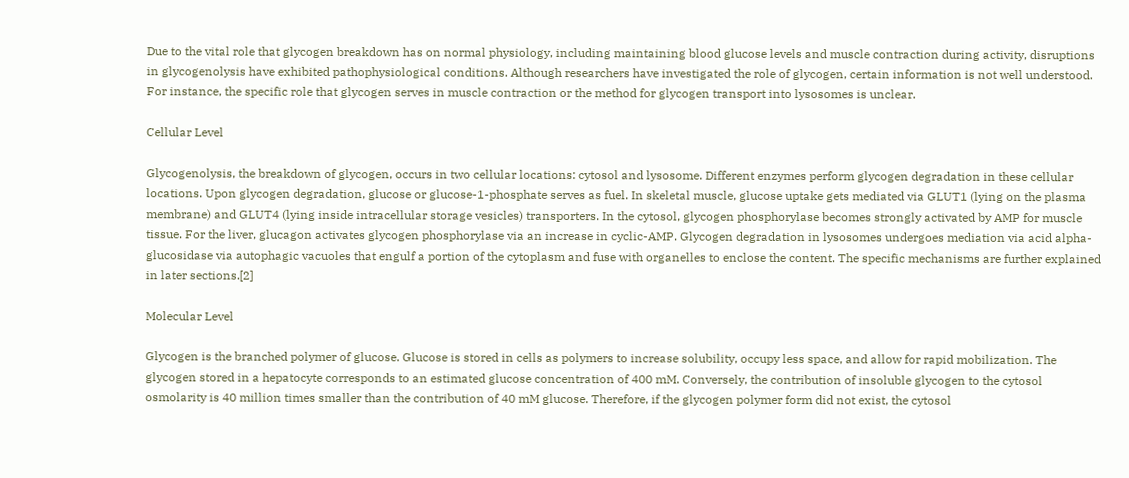Due to the vital role that glycogen breakdown has on normal physiology, including maintaining blood glucose levels and muscle contraction during activity, disruptions in glycogenolysis have exhibited pathophysiological conditions. Although researchers have investigated the role of glycogen, certain information is not well understood. For instance, the specific role that glycogen serves in muscle contraction or the method for glycogen transport into lysosomes is unclear.

Cellular Level

Glycogenolysis, the breakdown of glycogen, occurs in two cellular locations: cytosol and lysosome. Different enzymes perform glycogen degradation in these cellular locations. Upon glycogen degradation, glucose or glucose-1-phosphate serves as fuel. In skeletal muscle, glucose uptake gets mediated via GLUT1 (lying on the plasma membrane) and GLUT4 (lying inside intracellular storage vesicles) transporters. In the cytosol, glycogen phosphorylase becomes strongly activated by AMP for muscle tissue. For the liver, glucagon activates glycogen phosphorylase via an increase in cyclic-AMP. Glycogen degradation in lysosomes undergoes mediation via acid alpha-glucosidase via autophagic vacuoles that engulf a portion of the cytoplasm and fuse with organelles to enclose the content. The specific mechanisms are further explained in later sections.[2]

Molecular Level

Glycogen is the branched polymer of glucose. Glucose is stored in cells as polymers to increase solubility, occupy less space, and allow for rapid mobilization. The glycogen stored in a hepatocyte corresponds to an estimated glucose concentration of 400 mM. Conversely, the contribution of insoluble glycogen to the cytosol osmolarity is 40 million times smaller than the contribution of 40 mM glucose. Therefore, if the glycogen polymer form did not exist, the cytosol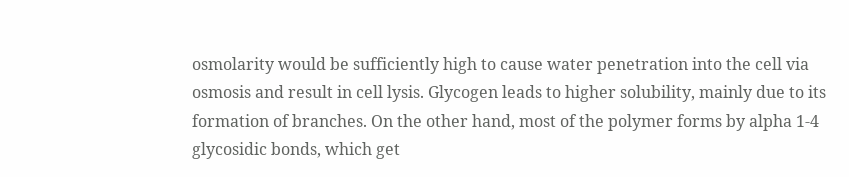osmolarity would be sufficiently high to cause water penetration into the cell via osmosis and result in cell lysis. Glycogen leads to higher solubility, mainly due to its formation of branches. On the other hand, most of the polymer forms by alpha 1-4 glycosidic bonds, which get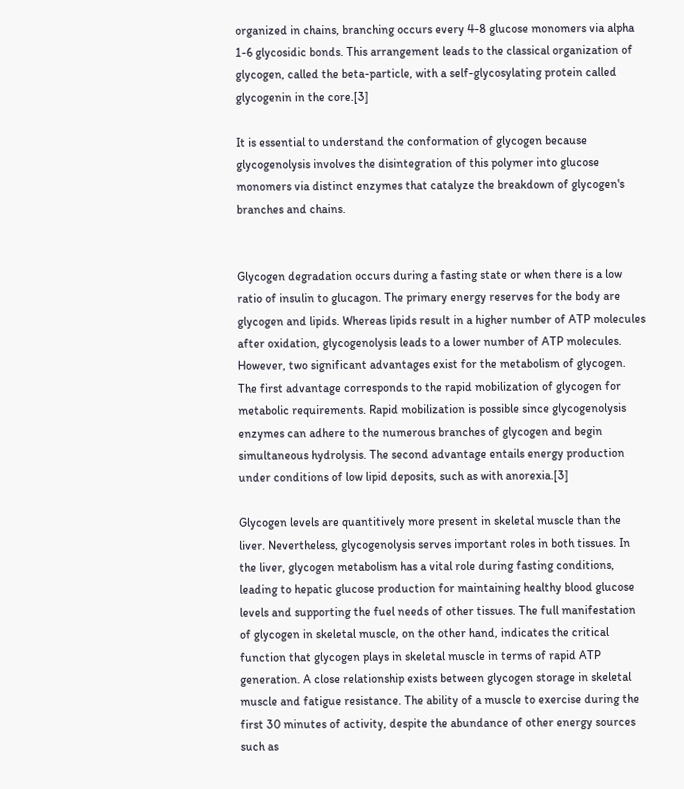organized in chains, branching occurs every 4-8 glucose monomers via alpha 1-6 glycosidic bonds. This arrangement leads to the classical organization of glycogen, called the beta-particle, with a self-glycosylating protein called glycogenin in the core.[3]

It is essential to understand the conformation of glycogen because glycogenolysis involves the disintegration of this polymer into glucose monomers via distinct enzymes that catalyze the breakdown of glycogen's branches and chains.


Glycogen degradation occurs during a fasting state or when there is a low ratio of insulin to glucagon. The primary energy reserves for the body are glycogen and lipids. Whereas lipids result in a higher number of ATP molecules after oxidation, glycogenolysis leads to a lower number of ATP molecules. However, two significant advantages exist for the metabolism of glycogen. The first advantage corresponds to the rapid mobilization of glycogen for metabolic requirements. Rapid mobilization is possible since glycogenolysis enzymes can adhere to the numerous branches of glycogen and begin simultaneous hydrolysis. The second advantage entails energy production under conditions of low lipid deposits, such as with anorexia.[3]

Glycogen levels are quantitively more present in skeletal muscle than the liver. Nevertheless, glycogenolysis serves important roles in both tissues. In the liver, glycogen metabolism has a vital role during fasting conditions, leading to hepatic glucose production for maintaining healthy blood glucose levels and supporting the fuel needs of other tissues. The full manifestation of glycogen in skeletal muscle, on the other hand, indicates the critical function that glycogen plays in skeletal muscle in terms of rapid ATP generation. A close relationship exists between glycogen storage in skeletal muscle and fatigue resistance. The ability of a muscle to exercise during the first 30 minutes of activity, despite the abundance of other energy sources such as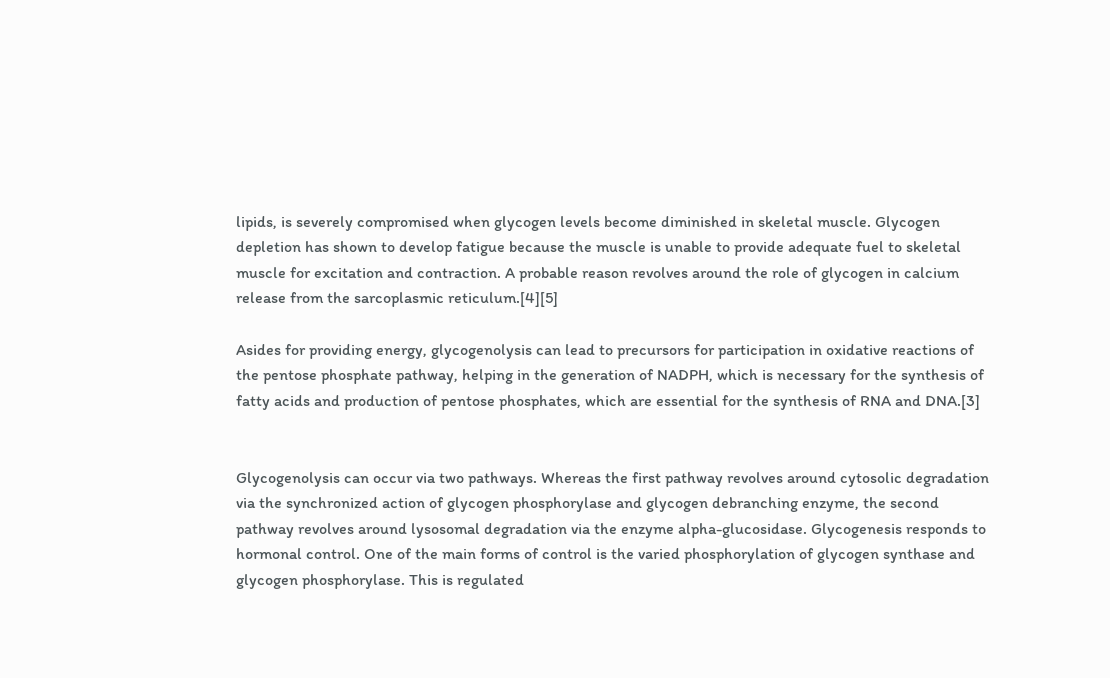lipids, is severely compromised when glycogen levels become diminished in skeletal muscle. Glycogen depletion has shown to develop fatigue because the muscle is unable to provide adequate fuel to skeletal muscle for excitation and contraction. A probable reason revolves around the role of glycogen in calcium release from the sarcoplasmic reticulum.[4][5]

Asides for providing energy, glycogenolysis can lead to precursors for participation in oxidative reactions of the pentose phosphate pathway, helping in the generation of NADPH, which is necessary for the synthesis of fatty acids and production of pentose phosphates, which are essential for the synthesis of RNA and DNA.[3]


Glycogenolysis can occur via two pathways. Whereas the first pathway revolves around cytosolic degradation via the synchronized action of glycogen phosphorylase and glycogen debranching enzyme, the second pathway revolves around lysosomal degradation via the enzyme alpha-glucosidase. Glycogenesis responds to hormonal control. One of the main forms of control is the varied phosphorylation of glycogen synthase and glycogen phosphorylase. This is regulated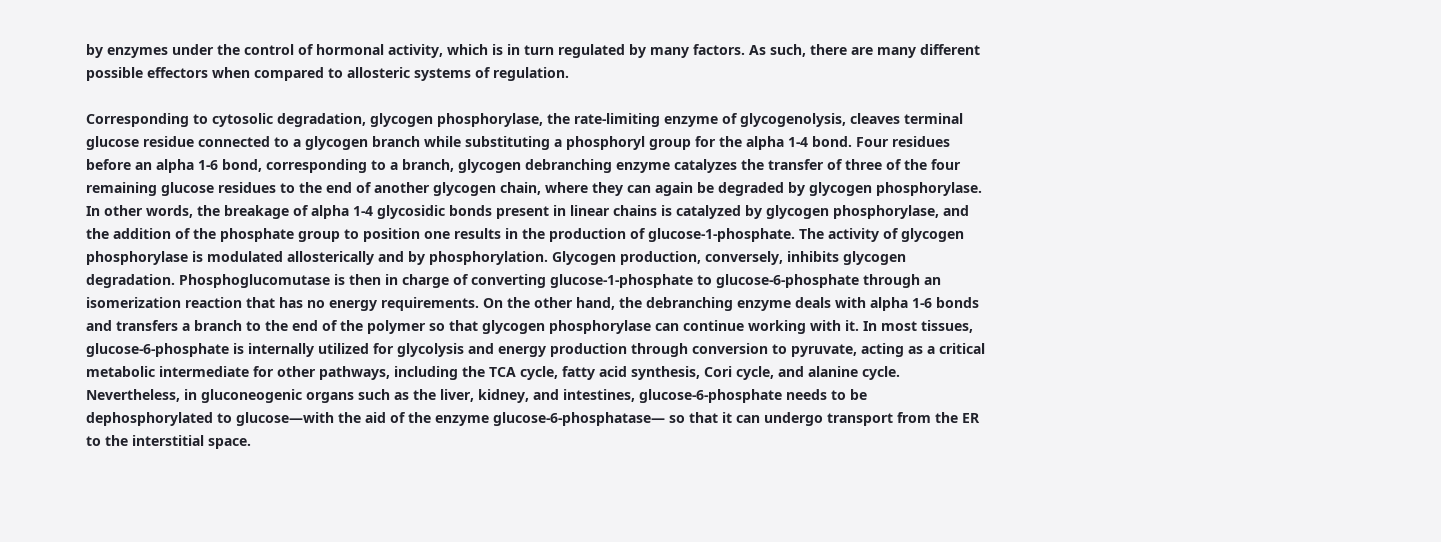by enzymes under the control of hormonal activity, which is in turn regulated by many factors. As such, there are many different possible effectors when compared to allosteric systems of regulation.

Corresponding to cytosolic degradation, glycogen phosphorylase, the rate-limiting enzyme of glycogenolysis, cleaves terminal glucose residue connected to a glycogen branch while substituting a phosphoryl group for the alpha 1-4 bond. Four residues before an alpha 1-6 bond, corresponding to a branch, glycogen debranching enzyme catalyzes the transfer of three of the four remaining glucose residues to the end of another glycogen chain, where they can again be degraded by glycogen phosphorylase. In other words, the breakage of alpha 1-4 glycosidic bonds present in linear chains is catalyzed by glycogen phosphorylase, and the addition of the phosphate group to position one results in the production of glucose-1-phosphate. The activity of glycogen phosphorylase is modulated allosterically and by phosphorylation. Glycogen production, conversely, inhibits glycogen degradation. Phosphoglucomutase is then in charge of converting glucose-1-phosphate to glucose-6-phosphate through an isomerization reaction that has no energy requirements. On the other hand, the debranching enzyme deals with alpha 1-6 bonds and transfers a branch to the end of the polymer so that glycogen phosphorylase can continue working with it. In most tissues, glucose-6-phosphate is internally utilized for glycolysis and energy production through conversion to pyruvate, acting as a critical metabolic intermediate for other pathways, including the TCA cycle, fatty acid synthesis, Cori cycle, and alanine cycle. Nevertheless, in gluconeogenic organs such as the liver, kidney, and intestines, glucose-6-phosphate needs to be dephosphorylated to glucose—with the aid of the enzyme glucose-6-phosphatase— so that it can undergo transport from the ER to the interstitial space.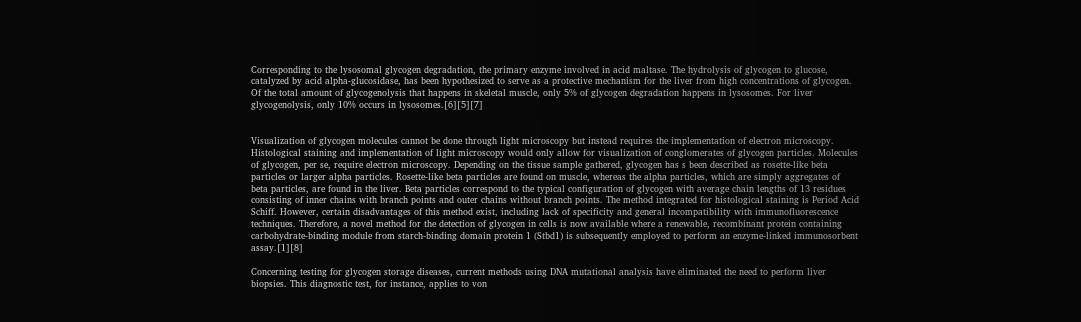Corresponding to the lysosomal glycogen degradation, the primary enzyme involved in acid maltase. The hydrolysis of glycogen to glucose, catalyzed by acid alpha-glucosidase, has been hypothesized to serve as a protective mechanism for the liver from high concentrations of glycogen. Of the total amount of glycogenolysis that happens in skeletal muscle, only 5% of glycogen degradation happens in lysosomes. For liver glycogenolysis, only 10% occurs in lysosomes.[6][5][7]


Visualization of glycogen molecules cannot be done through light microscopy but instead requires the implementation of electron microscopy. Histological staining and implementation of light microscopy would only allow for visualization of conglomerates of glycogen particles. Molecules of glycogen, per se, require electron microscopy. Depending on the tissue sample gathered, glycogen has s been described as rosette-like beta particles or larger alpha particles. Rosette-like beta particles are found on muscle, whereas the alpha particles, which are simply aggregates of beta particles, are found in the liver. Beta particles correspond to the typical configuration of glycogen with average chain lengths of 13 residues consisting of inner chains with branch points and outer chains without branch points. The method integrated for histological staining is Period Acid Schiff. However, certain disadvantages of this method exist, including lack of specificity and general incompatibility with immunofluorescence techniques. Therefore, a novel method for the detection of glycogen in cells is now available where a renewable, recombinant protein containing carbohydrate-binding module from starch-binding domain protein 1 (Stbd1) is subsequently employed to perform an enzyme-linked immunosorbent assay.[1][8]

Concerning testing for glycogen storage diseases, current methods using DNA mutational analysis have eliminated the need to perform liver biopsies. This diagnostic test, for instance, applies to von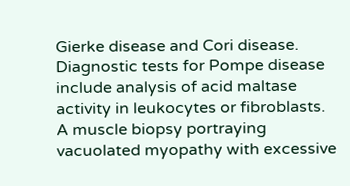Gierke disease and Cori disease. Diagnostic tests for Pompe disease include analysis of acid maltase activity in leukocytes or fibroblasts. A muscle biopsy portraying vacuolated myopathy with excessive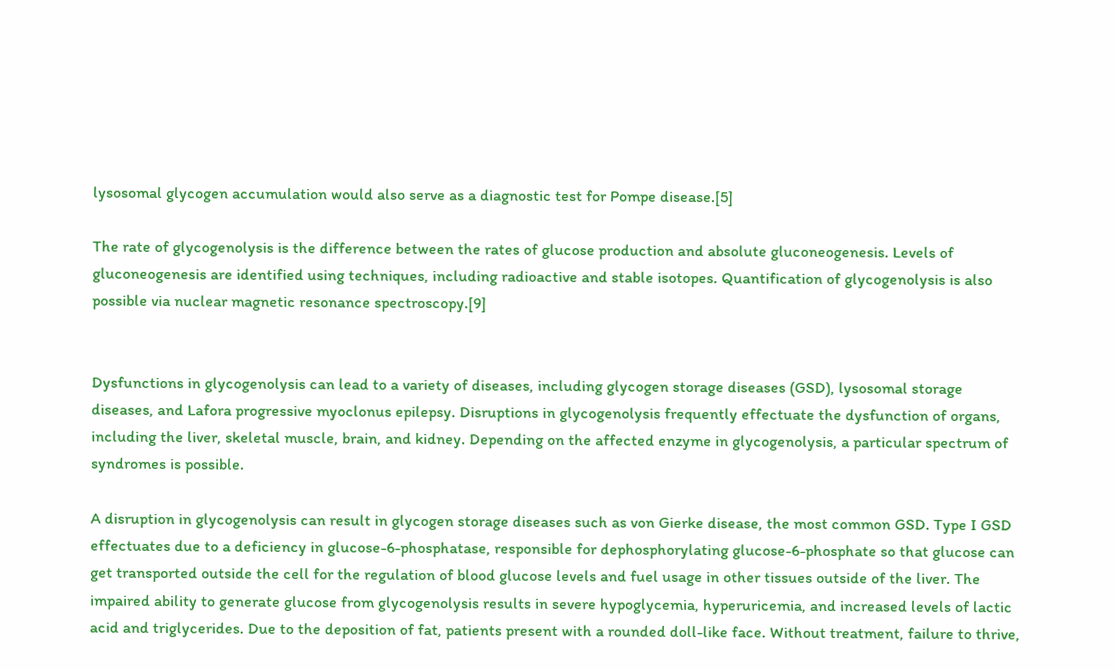lysosomal glycogen accumulation would also serve as a diagnostic test for Pompe disease.[5]

The rate of glycogenolysis is the difference between the rates of glucose production and absolute gluconeogenesis. Levels of gluconeogenesis are identified using techniques, including radioactive and stable isotopes. Quantification of glycogenolysis is also possible via nuclear magnetic resonance spectroscopy.[9]


Dysfunctions in glycogenolysis can lead to a variety of diseases, including glycogen storage diseases (GSD), lysosomal storage diseases, and Lafora progressive myoclonus epilepsy. Disruptions in glycogenolysis frequently effectuate the dysfunction of organs, including the liver, skeletal muscle, brain, and kidney. Depending on the affected enzyme in glycogenolysis, a particular spectrum of syndromes is possible.

A disruption in glycogenolysis can result in glycogen storage diseases such as von Gierke disease, the most common GSD. Type I GSD effectuates due to a deficiency in glucose-6-phosphatase, responsible for dephosphorylating glucose-6-phosphate so that glucose can get transported outside the cell for the regulation of blood glucose levels and fuel usage in other tissues outside of the liver. The impaired ability to generate glucose from glycogenolysis results in severe hypoglycemia, hyperuricemia, and increased levels of lactic acid and triglycerides. Due to the deposition of fat, patients present with a rounded doll-like face. Without treatment, failure to thrive,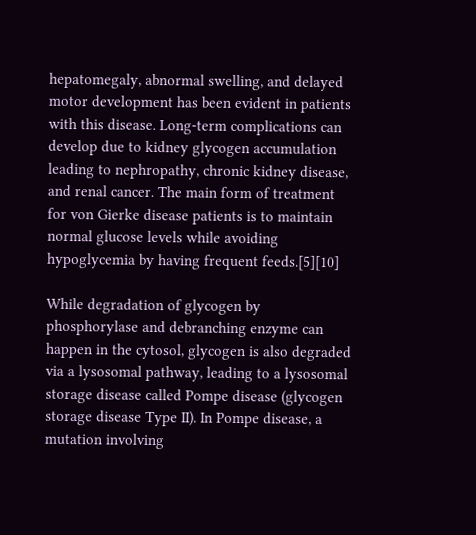hepatomegaly, abnormal swelling, and delayed motor development has been evident in patients with this disease. Long-term complications can develop due to kidney glycogen accumulation leading to nephropathy, chronic kidney disease, and renal cancer. The main form of treatment for von Gierke disease patients is to maintain normal glucose levels while avoiding hypoglycemia by having frequent feeds.[5][10]

While degradation of glycogen by phosphorylase and debranching enzyme can happen in the cytosol, glycogen is also degraded via a lysosomal pathway, leading to a lysosomal storage disease called Pompe disease (glycogen storage disease Type II). In Pompe disease, a mutation involving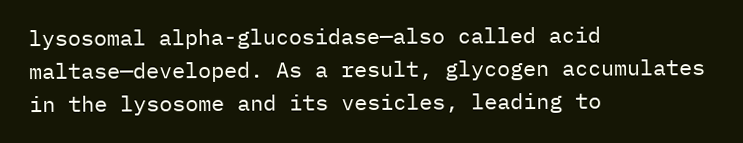lysosomal alpha-glucosidase—also called acid maltase—developed. As a result, glycogen accumulates in the lysosome and its vesicles, leading to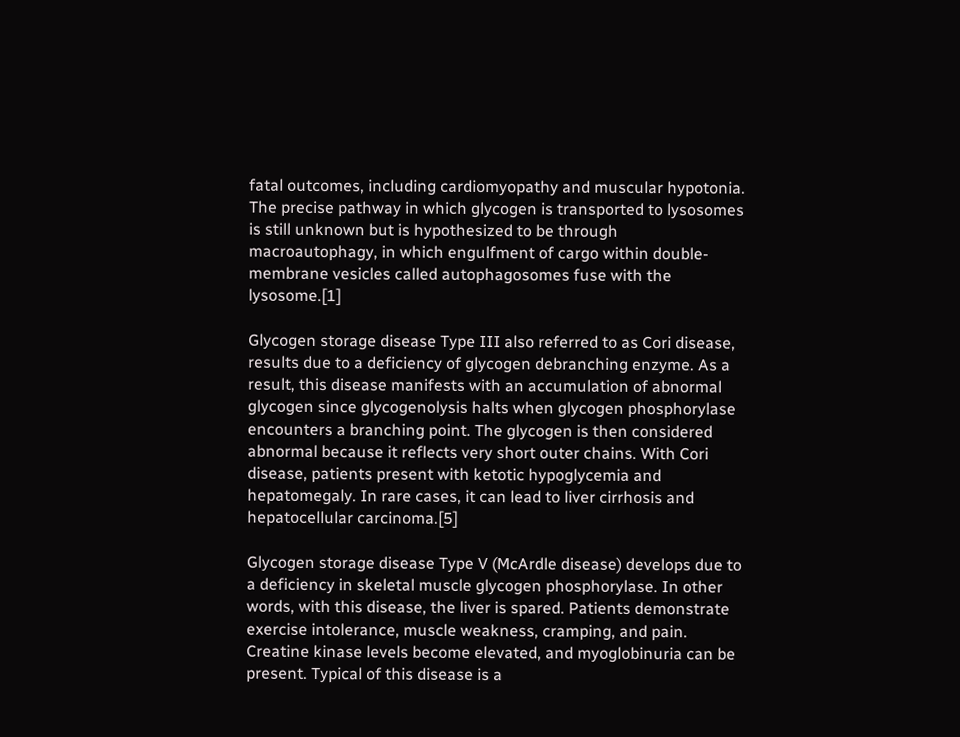fatal outcomes, including cardiomyopathy and muscular hypotonia. The precise pathway in which glycogen is transported to lysosomes is still unknown but is hypothesized to be through macroautophagy, in which engulfment of cargo within double-membrane vesicles called autophagosomes fuse with the lysosome.[1]

Glycogen storage disease Type III also referred to as Cori disease, results due to a deficiency of glycogen debranching enzyme. As a result, this disease manifests with an accumulation of abnormal glycogen since glycogenolysis halts when glycogen phosphorylase encounters a branching point. The glycogen is then considered abnormal because it reflects very short outer chains. With Cori disease, patients present with ketotic hypoglycemia and hepatomegaly. In rare cases, it can lead to liver cirrhosis and hepatocellular carcinoma.[5]

Glycogen storage disease Type V (McArdle disease) develops due to a deficiency in skeletal muscle glycogen phosphorylase. In other words, with this disease, the liver is spared. Patients demonstrate exercise intolerance, muscle weakness, cramping, and pain. Creatine kinase levels become elevated, and myoglobinuria can be present. Typical of this disease is a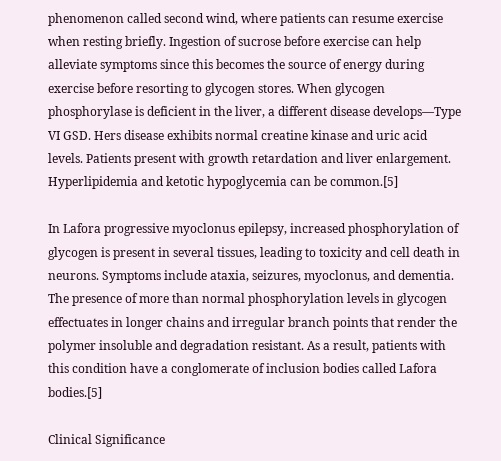phenomenon called second wind, where patients can resume exercise when resting briefly. Ingestion of sucrose before exercise can help alleviate symptoms since this becomes the source of energy during exercise before resorting to glycogen stores. When glycogen phosphorylase is deficient in the liver, a different disease develops—Type VI GSD. Hers disease exhibits normal creatine kinase and uric acid levels. Patients present with growth retardation and liver enlargement. Hyperlipidemia and ketotic hypoglycemia can be common.[5]

In Lafora progressive myoclonus epilepsy, increased phosphorylation of glycogen is present in several tissues, leading to toxicity and cell death in neurons. Symptoms include ataxia, seizures, myoclonus, and dementia. The presence of more than normal phosphorylation levels in glycogen effectuates in longer chains and irregular branch points that render the polymer insoluble and degradation resistant. As a result, patients with this condition have a conglomerate of inclusion bodies called Lafora bodies.[5]

Clinical Significance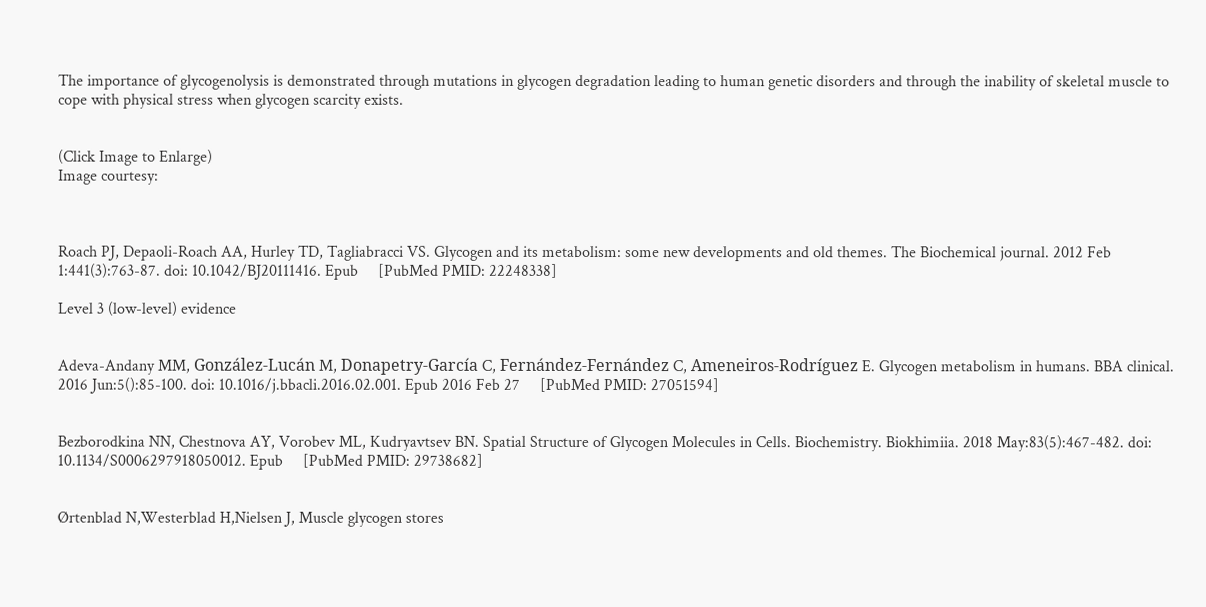The importance of glycogenolysis is demonstrated through mutations in glycogen degradation leading to human genetic disorders and through the inability of skeletal muscle to cope with physical stress when glycogen scarcity exists.


(Click Image to Enlarge)
Image courtesy:



Roach PJ, Depaoli-Roach AA, Hurley TD, Tagliabracci VS. Glycogen and its metabolism: some new developments and old themes. The Biochemical journal. 2012 Feb 1:441(3):763-87. doi: 10.1042/BJ20111416. Epub     [PubMed PMID: 22248338]

Level 3 (low-level) evidence


Adeva-Andany MM, González-Lucán M, Donapetry-García C, Fernández-Fernández C, Ameneiros-Rodríguez E. Glycogen metabolism in humans. BBA clinical. 2016 Jun:5():85-100. doi: 10.1016/j.bbacli.2016.02.001. Epub 2016 Feb 27     [PubMed PMID: 27051594]


Bezborodkina NN, Chestnova AY, Vorobev ML, Kudryavtsev BN. Spatial Structure of Glycogen Molecules in Cells. Biochemistry. Biokhimiia. 2018 May:83(5):467-482. doi: 10.1134/S0006297918050012. Epub     [PubMed PMID: 29738682]


Ørtenblad N,Westerblad H,Nielsen J, Muscle glycogen stores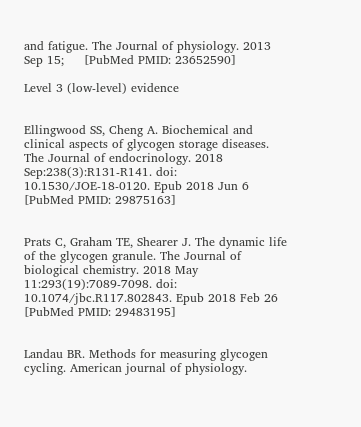and fatigue. The Journal of physiology. 2013 Sep 15;     [PubMed PMID: 23652590]

Level 3 (low-level) evidence


Ellingwood SS, Cheng A. Biochemical and clinical aspects of glycogen storage diseases. The Journal of endocrinology. 2018 Sep:238(3):R131-R141. doi: 10.1530/JOE-18-0120. Epub 2018 Jun 6     [PubMed PMID: 29875163]


Prats C, Graham TE, Shearer J. The dynamic life of the glycogen granule. The Journal of biological chemistry. 2018 May 11:293(19):7089-7098. doi: 10.1074/jbc.R117.802843. Epub 2018 Feb 26     [PubMed PMID: 29483195]


Landau BR. Methods for measuring glycogen cycling. American journal of physiology.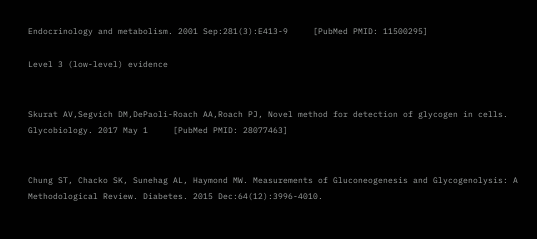Endocrinology and metabolism. 2001 Sep:281(3):E413-9     [PubMed PMID: 11500295]

Level 3 (low-level) evidence


Skurat AV,Segvich DM,DePaoli-Roach AA,Roach PJ, Novel method for detection of glycogen in cells. Glycobiology. 2017 May 1     [PubMed PMID: 28077463]


Chung ST, Chacko SK, Sunehag AL, Haymond MW. Measurements of Gluconeogenesis and Glycogenolysis: A Methodological Review. Diabetes. 2015 Dec:64(12):3996-4010.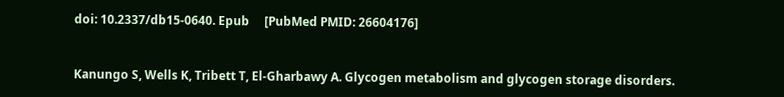doi: 10.2337/db15-0640. Epub     [PubMed PMID: 26604176]


Kanungo S, Wells K, Tribett T, El-Gharbawy A. Glycogen metabolism and glycogen storage disorders.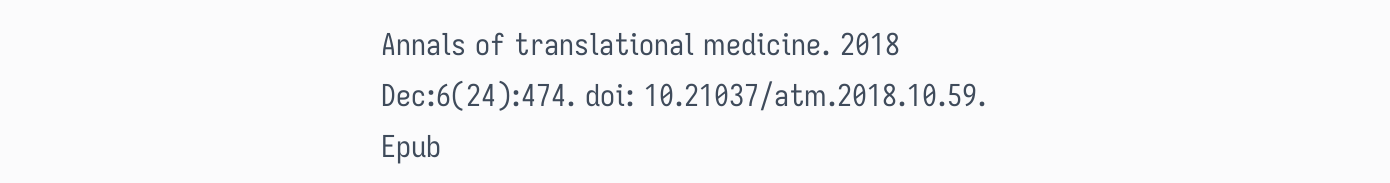Annals of translational medicine. 2018 Dec:6(24):474. doi: 10.21037/atm.2018.10.59. Epub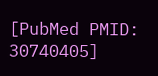[PubMed PMID: 30740405]